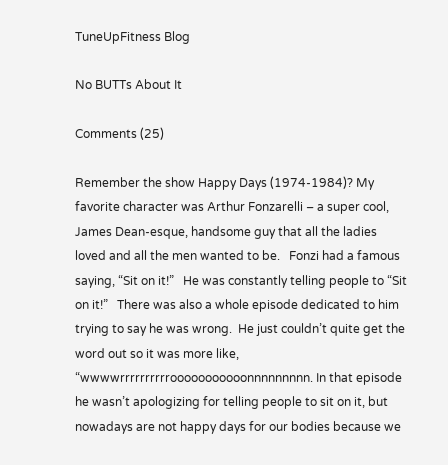TuneUpFitness Blog

No BUTTs About It

Comments (25)

Remember the show Happy Days (1974-1984)? My favorite character was Arthur Fonzarelli – a super cool, James Dean-esque, handsome guy that all the ladies loved and all the men wanted to be.   Fonzi had a famous saying, “Sit on it!”   He was constantly telling people to “Sit on it!”   There was also a whole episode dedicated to him trying to say he was wrong.  He just couldn’t quite get the word out so it was more like, “wwwwrrrrrrrrrrooooooooooonnnnnnnnn. In that episode he wasn’t apologizing for telling people to sit on it, but nowadays are not happy days for our bodies because we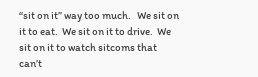“sit on it” way too much.   We sit on it to eat.  We sit on it to drive.  We sit on it to watch sitcoms that can’t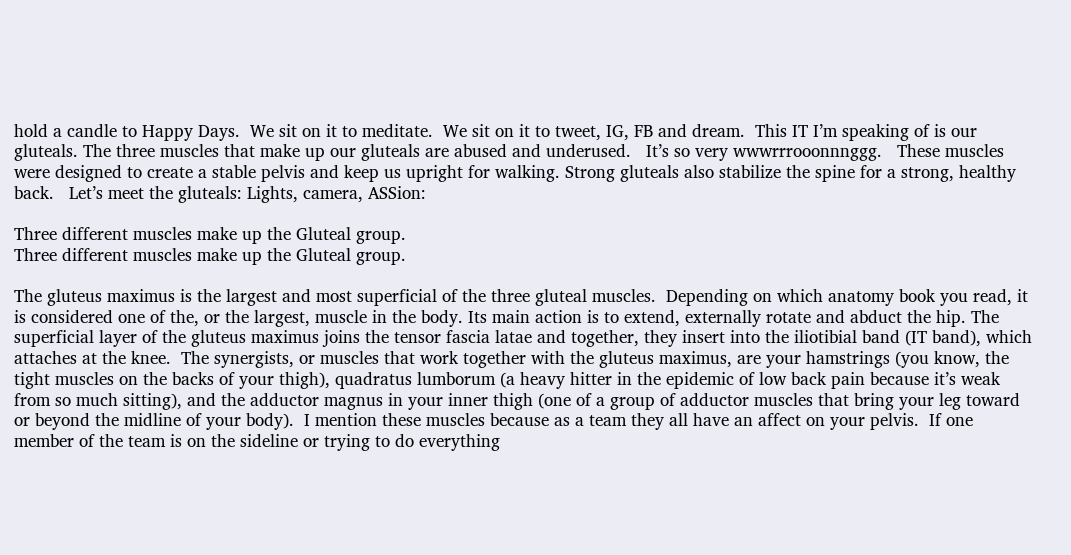hold a candle to Happy Days.  We sit on it to meditate.  We sit on it to tweet, IG, FB and dream.  This IT I’m speaking of is our gluteals. The three muscles that make up our gluteals are abused and underused.   It’s so very wwwrrrooonnnggg.   These muscles were designed to create a stable pelvis and keep us upright for walking. Strong gluteals also stabilize the spine for a strong, healthy back.   Let’s meet the gluteals: Lights, camera, ASSion:

Three different muscles make up the Gluteal group.
Three different muscles make up the Gluteal group.

The gluteus maximus is the largest and most superficial of the three gluteal muscles.  Depending on which anatomy book you read, it is considered one of the, or the largest, muscle in the body. Its main action is to extend, externally rotate and abduct the hip. The superficial layer of the gluteus maximus joins the tensor fascia latae and together, they insert into the iliotibial band (IT band), which attaches at the knee.  The synergists, or muscles that work together with the gluteus maximus, are your hamstrings (you know, the tight muscles on the backs of your thigh), quadratus lumborum (a heavy hitter in the epidemic of low back pain because it’s weak from so much sitting), and the adductor magnus in your inner thigh (one of a group of adductor muscles that bring your leg toward or beyond the midline of your body).  I mention these muscles because as a team they all have an affect on your pelvis.  If one member of the team is on the sideline or trying to do everything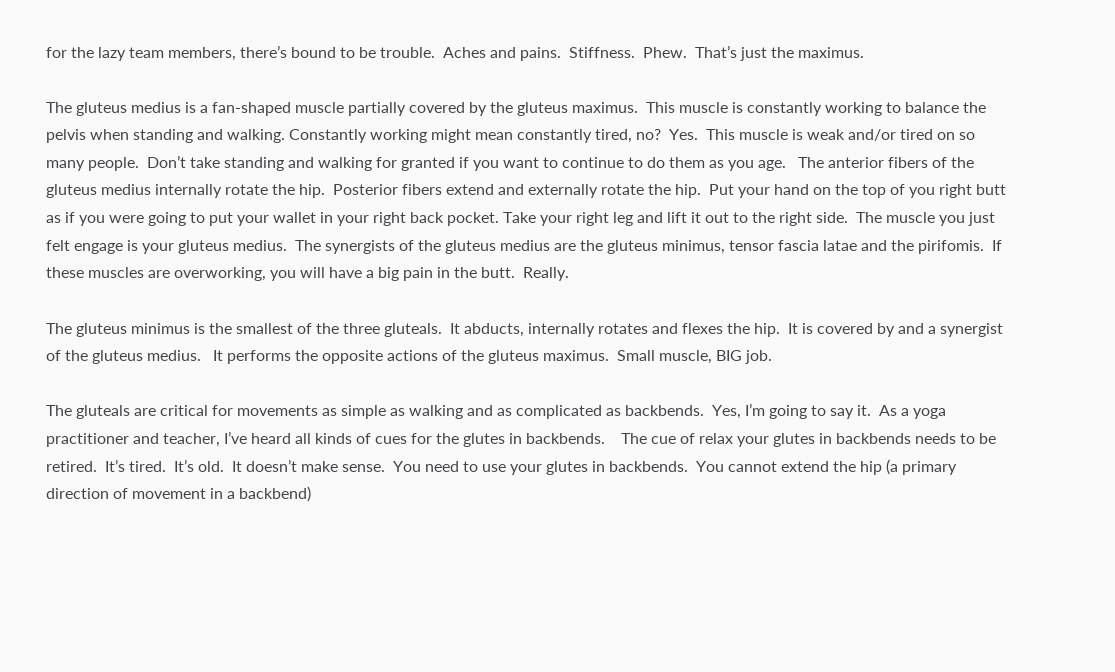for the lazy team members, there’s bound to be trouble.  Aches and pains.  Stiffness.  Phew.  That’s just the maximus.

The gluteus medius is a fan-shaped muscle partially covered by the gluteus maximus.  This muscle is constantly working to balance the pelvis when standing and walking. Constantly working might mean constantly tired, no?  Yes.  This muscle is weak and/or tired on so many people.  Don’t take standing and walking for granted if you want to continue to do them as you age.   The anterior fibers of the gluteus medius internally rotate the hip.  Posterior fibers extend and externally rotate the hip.  Put your hand on the top of you right butt as if you were going to put your wallet in your right back pocket. Take your right leg and lift it out to the right side.  The muscle you just felt engage is your gluteus medius.  The synergists of the gluteus medius are the gluteus minimus, tensor fascia latae and the pirifomis.  If these muscles are overworking, you will have a big pain in the butt.  Really.

The gluteus minimus is the smallest of the three gluteals.  It abducts, internally rotates and flexes the hip.  It is covered by and a synergist of the gluteus medius.   It performs the opposite actions of the gluteus maximus.  Small muscle, BIG job.

The gluteals are critical for movements as simple as walking and as complicated as backbends.  Yes, I’m going to say it.  As a yoga practitioner and teacher, I’ve heard all kinds of cues for the glutes in backbends.    The cue of relax your glutes in backbends needs to be retired.  It’s tired.  It’s old.  It doesn’t make sense.  You need to use your glutes in backbends.  You cannot extend the hip (a primary direction of movement in a backbend)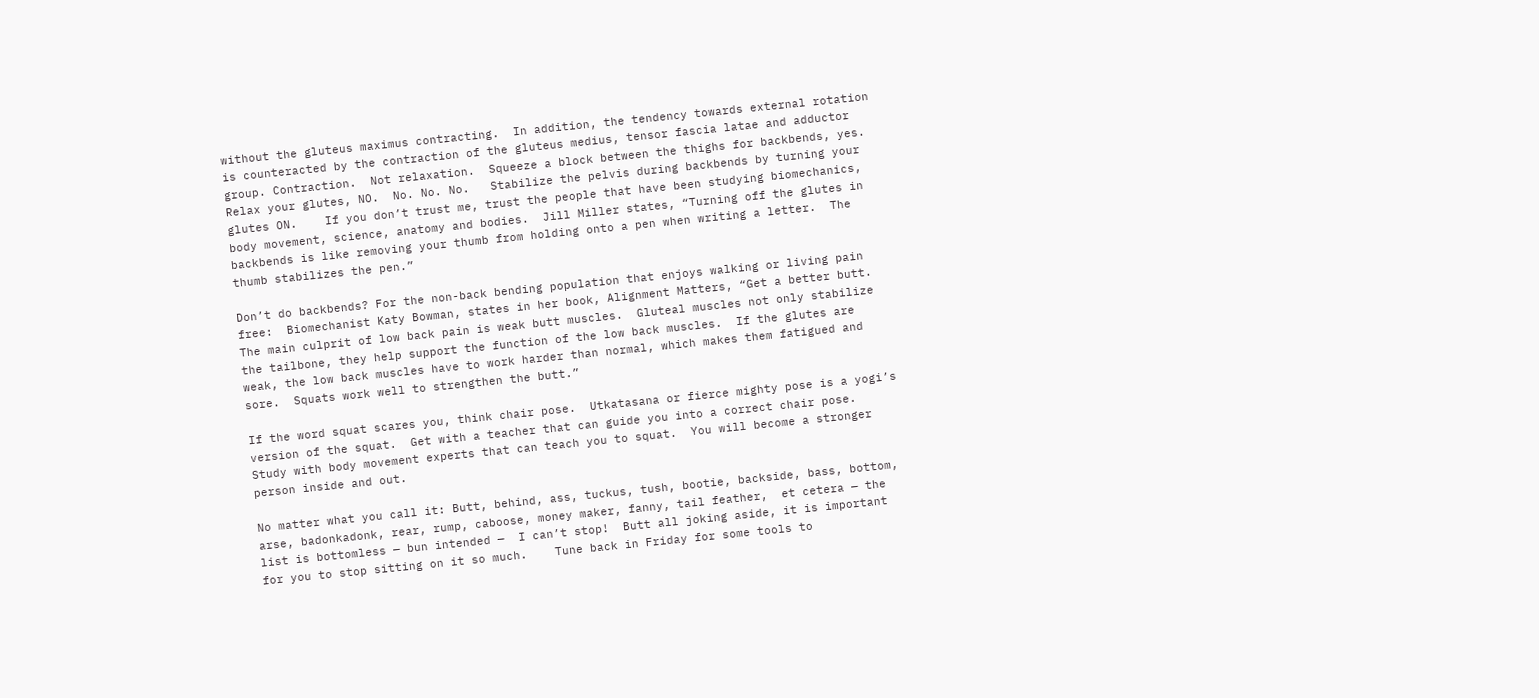without the gluteus maximus contracting.  In addition, the tendency towards external rotation is counteracted by the contraction of the gluteus medius, tensor fascia latae and adductor group. Contraction.  Not relaxation.  Squeeze a block between the thighs for backbends, yes.  Relax your glutes, NO.  No. No. No.   Stabilize the pelvis during backbends by turning your glutes ON.    If you don’t trust me, trust the people that have been studying biomechanics, body movement, science, anatomy and bodies.  Jill Miller states, “Turning off the glutes in backbends is like removing your thumb from holding onto a pen when writing a letter.  The thumb stabilizes the pen.”

Don’t do backbends? For the non-back bending population that enjoys walking or living pain free:  Biomechanist Katy Bowman, states in her book, Alignment Matters, “Get a better butt.  The main culprit of low back pain is weak butt muscles.  Gluteal muscles not only stabilize the tailbone, they help support the function of the low back muscles.  If the glutes are weak, the low back muscles have to work harder than normal, which makes them fatigued and sore.  Squats work well to strengthen the butt.”

If the word squat scares you, think chair pose.  Utkatasana or fierce mighty pose is a yogi’s version of the squat.  Get with a teacher that can guide you into a correct chair pose.  Study with body movement experts that can teach you to squat.  You will become a stronger person inside and out.

No matter what you call it: Butt, behind, ass, tuckus, tush, bootie, backside, bass, bottom, arse, badonkadonk, rear, rump, caboose, money maker, fanny, tail feather,  et cetera — the list is bottomless — bun intended —  I can’t stop!  Butt all joking aside, it is important for you to stop sitting on it so much.    Tune back in Friday for some tools to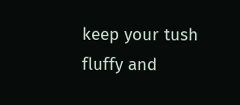keep your tush fluffy and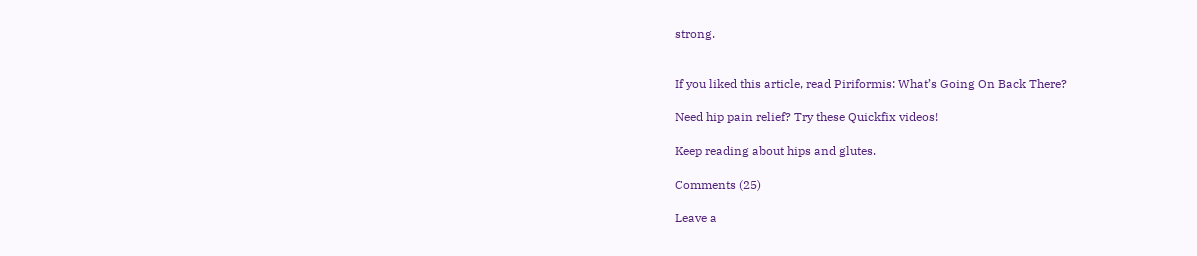strong.


If you liked this article, read Piriformis: What’s Going On Back There?

Need hip pain relief? Try these Quickfix videos!

Keep reading about hips and glutes.

Comments (25)

Leave a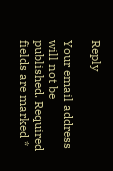Reply

Your email address will not be published. Required fields are marked *